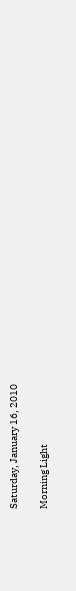Saturday, January 16, 2010

Morning Light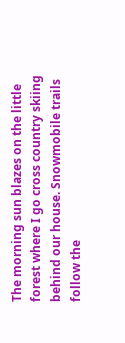The morning sun blazes on the little forest where I go cross country skiing behind our house. Snowmobile trails follow the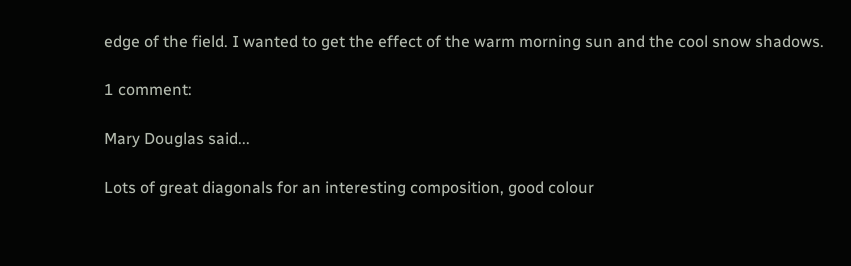edge of the field. I wanted to get the effect of the warm morning sun and the cool snow shadows.

1 comment:

Mary Douglas said...

Lots of great diagonals for an interesting composition, good colour